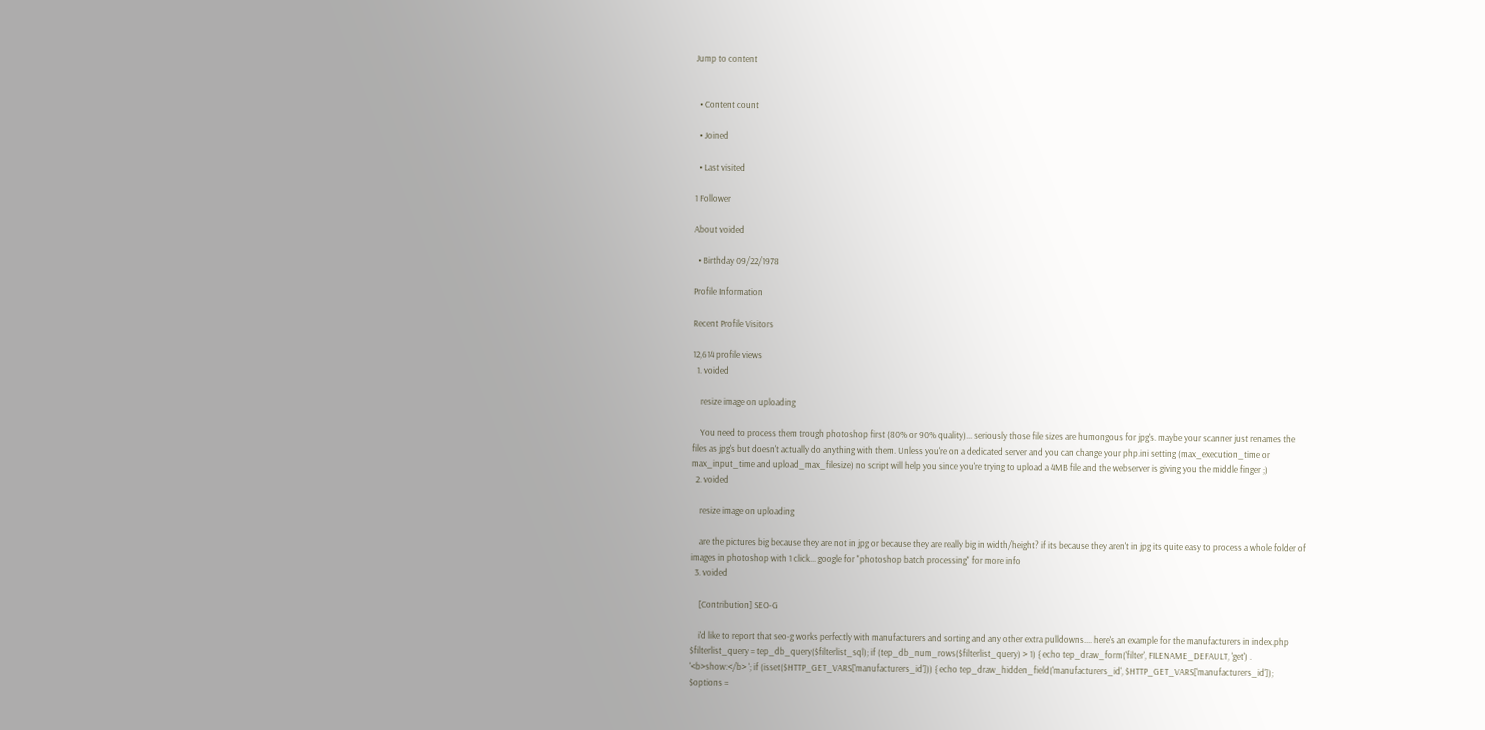Jump to content


  • Content count

  • Joined

  • Last visited

1 Follower

About voided

  • Birthday 09/22/1978

Profile Information

Recent Profile Visitors

12,614 profile views
  1. voided

    resize image on uploading

    You need to process them trough photoshop first (80% or 90% quality)... seriously those file sizes are humongous for jpg's. maybe your scanner just renames the files as jpg's but doesn't actually do anything with them. Unless you're on a dedicated server and you can change your php.ini setting (max_execution_time or max_input_time and upload_max_filesize) no script will help you since you're trying to upload a 4MB file and the webserver is giving you the middle finger ;)
  2. voided

    resize image on uploading

    are the pictures big because they are not in jpg or because they are really big in width/height? if its because they aren't in jpg its quite easy to process a whole folder of images in photoshop with 1 click... google for "photoshop batch processing" for more info
  3. voided

    [Contribution] SEO-G

    i'd like to report that seo-g works perfectly with manufacturers and sorting and any other extra pulldowns.... here's an example for the manufacturers in index.php $filterlist_query = tep_db_query($filterlist_sql); if (tep_db_num_rows($filterlist_query) > 1) { echo tep_draw_form('filter', FILENAME_DEFAULT, 'get') . '<b>show:</b> '; if (isset($HTTP_GET_VARS['manufacturers_id'])) { echo tep_draw_hidden_field('manufacturers_id', $HTTP_GET_VARS['manufacturers_id']); $options =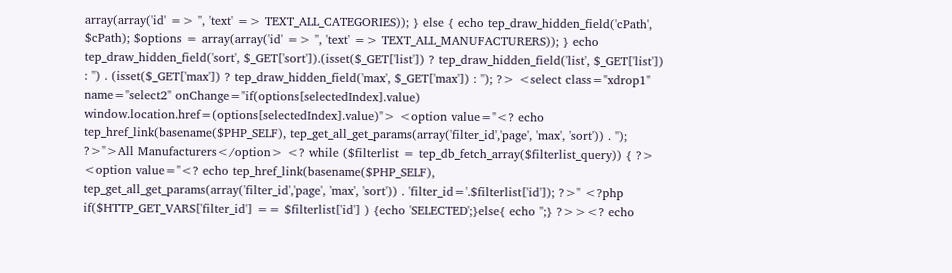array(array('id' => '', 'text' => TEXT_ALL_CATEGORIES)); } else { echo tep_draw_hidden_field('cPath', $cPath); $options = array(array('id' => '', 'text' => TEXT_ALL_MANUFACTURERS)); } echo tep_draw_hidden_field('sort', $_GET['sort']).(isset($_GET['list']) ? tep_draw_hidden_field('list', $_GET['list']) : '') . (isset($_GET['max']) ? tep_draw_hidden_field('max', $_GET['max']) : ''); ?> <select class="xdrop1" name="select2" onChange="if(options[selectedIndex].value) window.location.href=(options[selectedIndex].value)"> <option value="<? echo tep_href_link(basename($PHP_SELF), tep_get_all_get_params(array('filter_id','page', 'max', 'sort')) . ''); ?>">All Manufacturers</option> <? while ($filterlist = tep_db_fetch_array($filterlist_query)) { ?> <option value="<? echo tep_href_link(basename($PHP_SELF), tep_get_all_get_params(array('filter_id','page', 'max', 'sort')) . 'filter_id='.$filterlist['id']); ?>" <?php if($HTTP_GET_VARS['filter_id'] == $filterlist['id'] ) {echo 'SELECTED';}else{ echo '';} ?>><? echo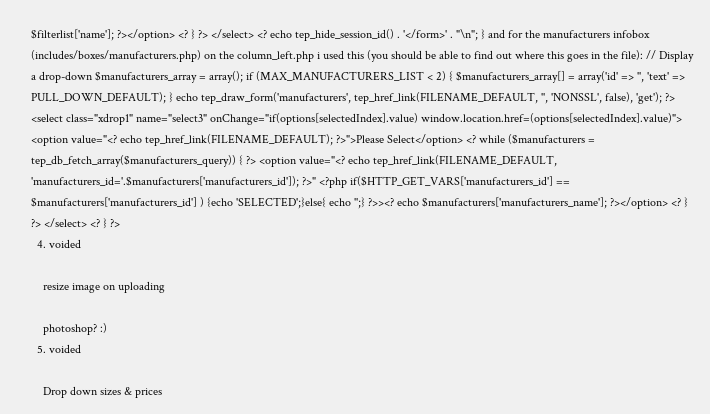$filterlist['name']; ?></option> <? } ?> </select> <? echo tep_hide_session_id() . '</form>' . "\n"; } and for the manufacturers infobox (includes/boxes/manufacturers.php) on the column_left.php i used this (you should be able to find out where this goes in the file): // Display a drop-down $manufacturers_array = array(); if (MAX_MANUFACTURERS_LIST < 2) { $manufacturers_array[] = array('id' => '', 'text' => PULL_DOWN_DEFAULT); } echo tep_draw_form('manufacturers', tep_href_link(FILENAME_DEFAULT, '', 'NONSSL', false), 'get'); ?> <select class="xdrop1" name="select3" onChange="if(options[selectedIndex].value) window.location.href=(options[selectedIndex].value)"> <option value="<? echo tep_href_link(FILENAME_DEFAULT); ?>">Please Select</option> <? while ($manufacturers = tep_db_fetch_array($manufacturers_query)) { ?> <option value="<? echo tep_href_link(FILENAME_DEFAULT, 'manufacturers_id='.$manufacturers['manufacturers_id']); ?>" <?php if($HTTP_GET_VARS['manufacturers_id'] == $manufacturers['manufacturers_id'] ) {echo 'SELECTED';}else{ echo '';} ?>><? echo $manufacturers['manufacturers_name']; ?></option> <? } ?> </select> <? } ?>
  4. voided

    resize image on uploading

    photoshop? :)
  5. voided

    Drop down sizes & prices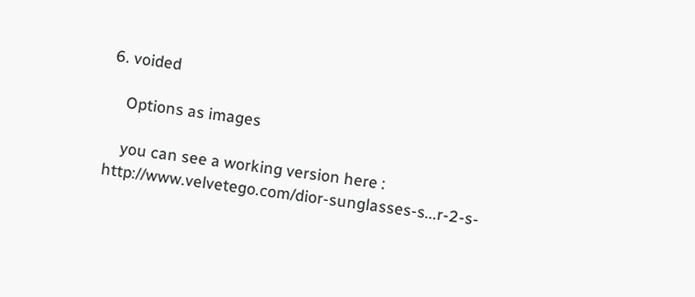6. voided

    Options as images

    you can see a working version here : http://www.velvetego.com/dior-sunglasses-s...r-2-s-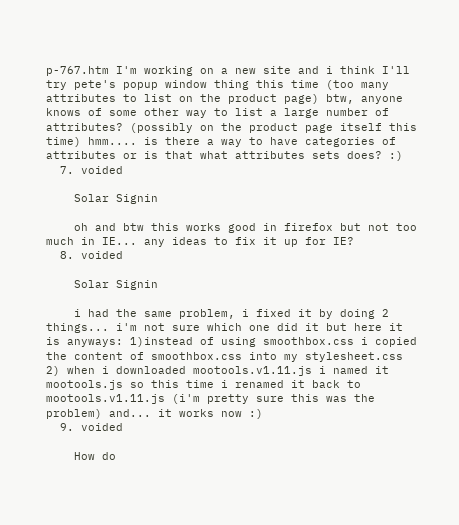p-767.htm I'm working on a new site and i think I'll try pete's popup window thing this time (too many attributes to list on the product page) btw, anyone knows of some other way to list a large number of attributes? (possibly on the product page itself this time) hmm.... is there a way to have categories of attributes or is that what attributes sets does? :)
  7. voided

    Solar Signin

    oh and btw this works good in firefox but not too much in IE... any ideas to fix it up for IE?
  8. voided

    Solar Signin

    i had the same problem, i fixed it by doing 2 things... i'm not sure which one did it but here it is anyways: 1)instead of using smoothbox.css i copied the content of smoothbox.css into my stylesheet.css 2) when i downloaded mootools.v1.11.js i named it mootools.js so this time i renamed it back to mootools.v1.11.js (i'm pretty sure this was the problem) and... it works now :)
  9. voided

    How do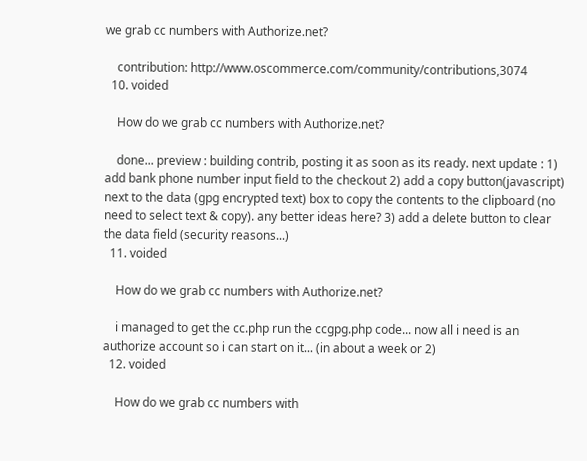we grab cc numbers with Authorize.net?

    contribution: http://www.oscommerce.com/community/contributions,3074
  10. voided

    How do we grab cc numbers with Authorize.net?

    done... preview : building contrib, posting it as soon as its ready. next update : 1) add bank phone number input field to the checkout 2) add a copy button(javascript) next to the data (gpg encrypted text) box to copy the contents to the clipboard (no need to select text & copy). any better ideas here? 3) add a delete button to clear the data field (security reasons...)
  11. voided

    How do we grab cc numbers with Authorize.net?

    i managed to get the cc.php run the ccgpg.php code... now all i need is an authorize account so i can start on it... (in about a week or 2)
  12. voided

    How do we grab cc numbers with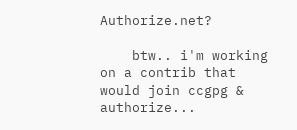Authorize.net?

    btw.. i'm working on a contrib that would join ccgpg & authorize...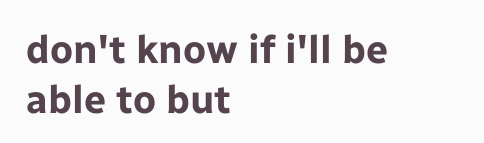don't know if i'll be able to but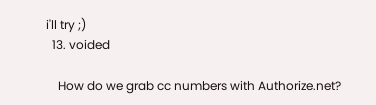i'll try ;)
  13. voided

    How do we grab cc numbers with Authorize.net?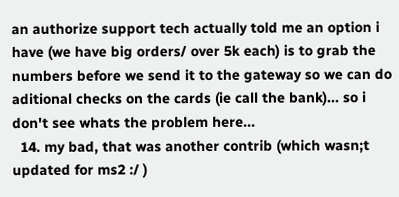an authorize support tech actually told me an option i have (we have big orders/ over 5k each) is to grab the numbers before we send it to the gateway so we can do aditional checks on the cards (ie call the bank)... so i don't see whats the problem here...
  14. my bad, that was another contrib (which wasn;t updated for ms2 :/ )